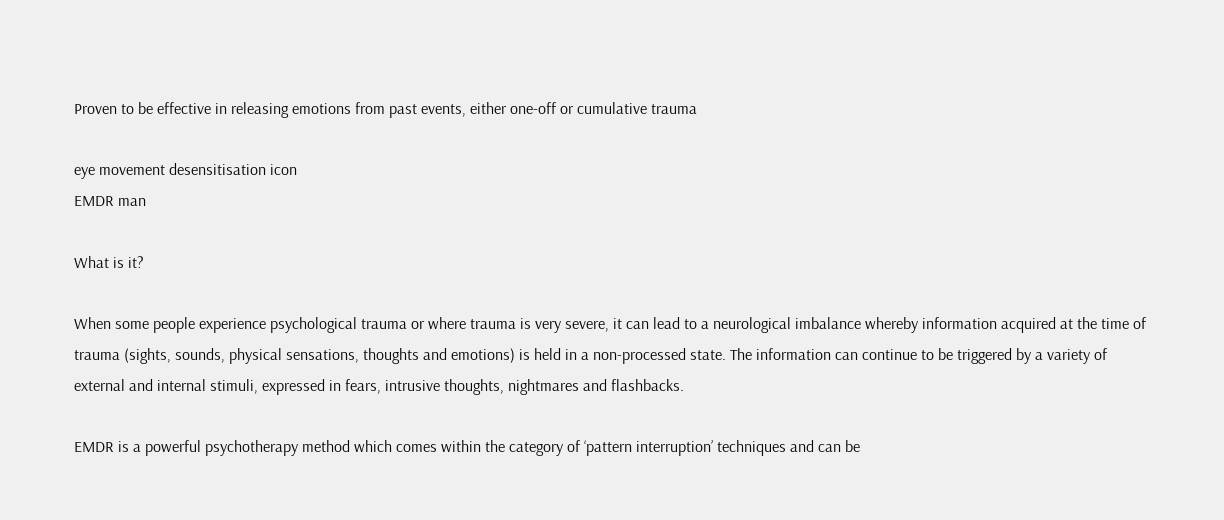Proven to be effective in releasing emotions from past events, either one-off or cumulative trauma

eye movement desensitisation icon
EMDR man

What is it?

When some people experience psychological trauma or where trauma is very severe, it can lead to a neurological imbalance whereby information acquired at the time of trauma (sights, sounds, physical sensations, thoughts and emotions) is held in a non-processed state. The information can continue to be triggered by a variety of external and internal stimuli, expressed in fears, intrusive thoughts, nightmares and flashbacks.

EMDR is a powerful psychotherapy method which comes within the category of ‘pattern interruption’ techniques and can be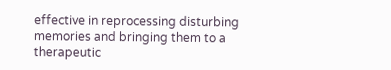effective in reprocessing disturbing memories and bringing them to a therapeutic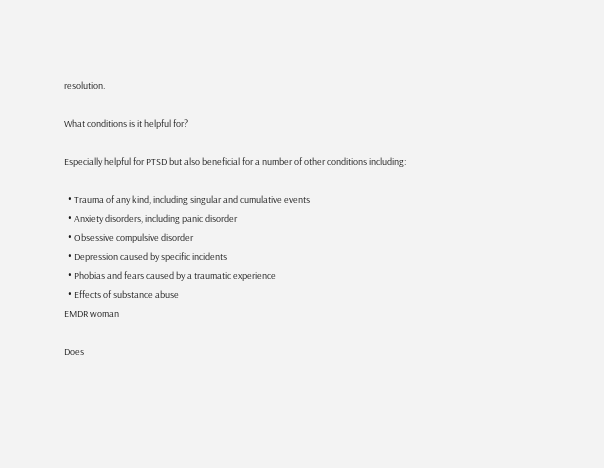resolution.

What conditions is it helpful for?

Especially helpful for PTSD but also beneficial for a number of other conditions including:

  • Trauma of any kind, including singular and cumulative events
  • Anxiety disorders, including panic disorder
  • Obsessive compulsive disorder
  • Depression caused by specific incidents
  • Phobias and fears caused by a traumatic experience
  • Effects of substance abuse
EMDR woman

Does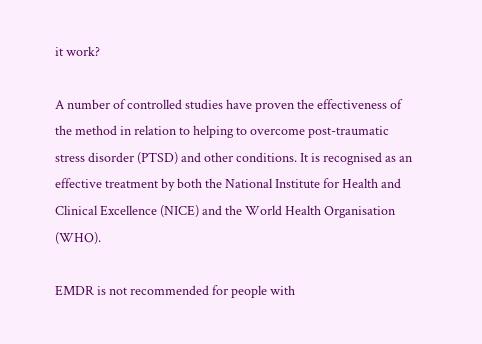it work?

A number of controlled studies have proven the effectiveness of the method in relation to helping to overcome post-traumatic stress disorder (PTSD) and other conditions. It is recognised as an effective treatment by both the National Institute for Health and Clinical Excellence (NICE) and the World Health Organisation (WHO).

EMDR is not recommended for people with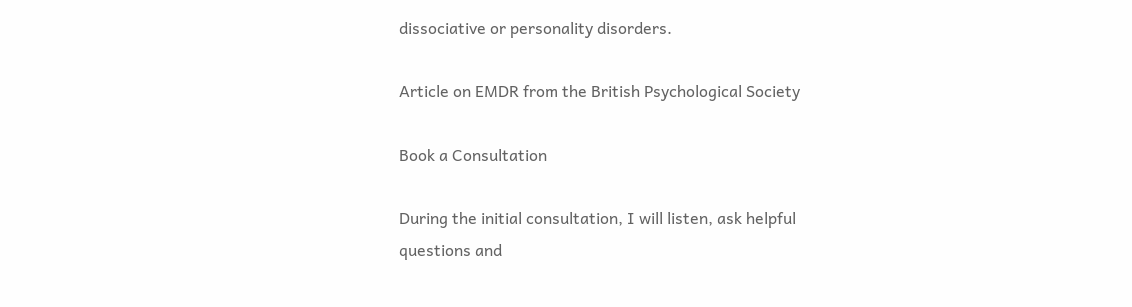dissociative or personality disorders.

Article on EMDR from the British Psychological Society

Book a Consultation

During the initial consultation, I will listen, ask helpful questions and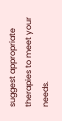suggest appropriate therapies to meet your needs.